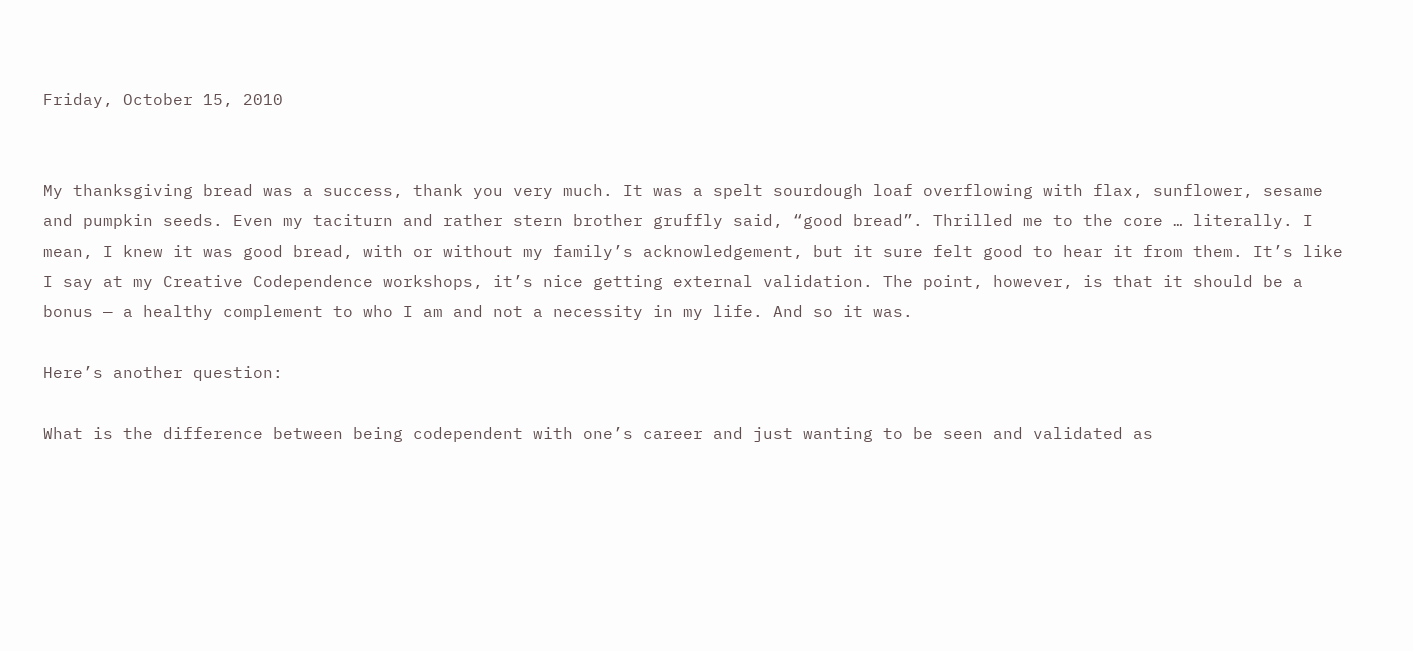Friday, October 15, 2010


My thanksgiving bread was a success, thank you very much. It was a spelt sourdough loaf overflowing with flax, sunflower, sesame and pumpkin seeds. Even my taciturn and rather stern brother gruffly said, “good bread”. Thrilled me to the core … literally. I mean, I knew it was good bread, with or without my family’s acknowledgement, but it sure felt good to hear it from them. It’s like I say at my Creative Codependence workshops, it’s nice getting external validation. The point, however, is that it should be a bonus — a healthy complement to who I am and not a necessity in my life. And so it was.

Here’s another question:

What is the difference between being codependent with one’s career and just wanting to be seen and validated as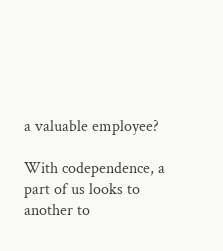a valuable employee?

With codependence, a part of us looks to another to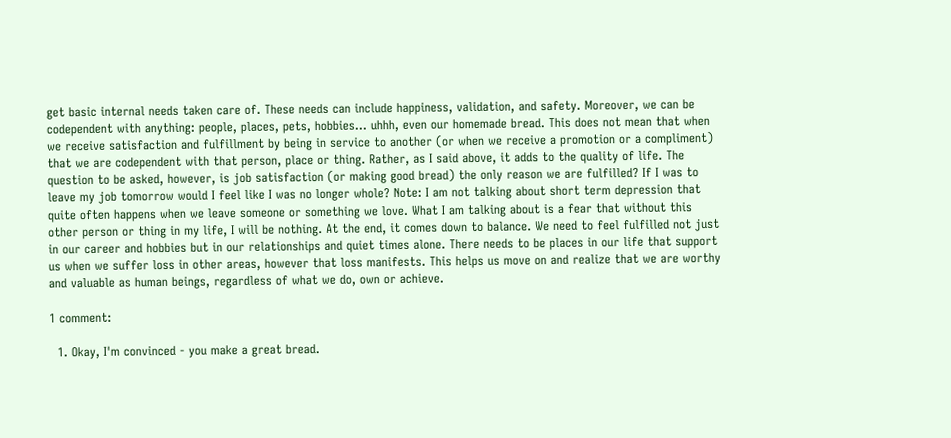get basic internal needs taken care of. These needs can include happiness, validation, and safety. Moreover, we can be codependent with anything: people, places, pets, hobbies… uhhh, even our homemade bread. This does not mean that when we receive satisfaction and fulfillment by being in service to another (or when we receive a promotion or a compliment) that we are codependent with that person, place or thing. Rather, as I said above, it adds to the quality of life. The question to be asked, however, is job satisfaction (or making good bread) the only reason we are fulfilled? If I was to leave my job tomorrow would I feel like I was no longer whole? Note: I am not talking about short term depression that quite often happens when we leave someone or something we love. What I am talking about is a fear that without this other person or thing in my life, I will be nothing. At the end, it comes down to balance. We need to feel fulfilled not just in our career and hobbies but in our relationships and quiet times alone. There needs to be places in our life that support us when we suffer loss in other areas, however that loss manifests. This helps us move on and realize that we are worthy and valuable as human beings, regardless of what we do, own or achieve.

1 comment:

  1. Okay, I'm convinced - you make a great bread.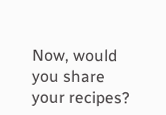Now, would you share your recipes?